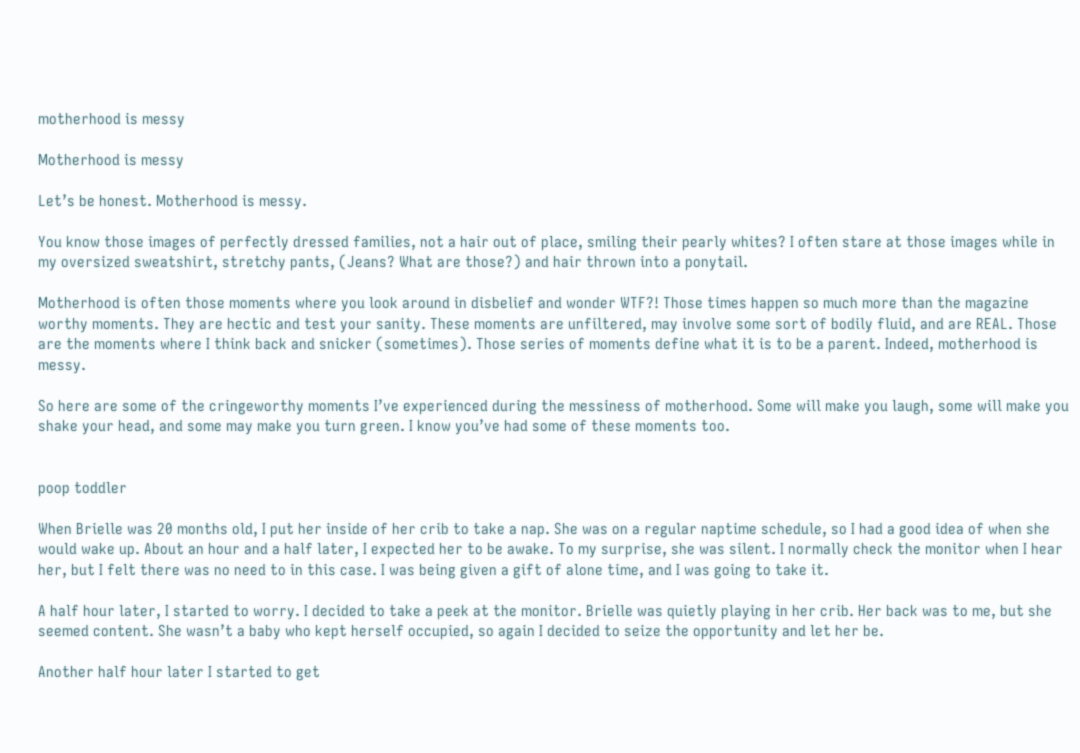motherhood is messy

Motherhood is messy

Let’s be honest. Motherhood is messy.

You know those images of perfectly dressed families, not a hair out of place, smiling their pearly whites? I often stare at those images while in my oversized sweatshirt, stretchy pants, (Jeans? What are those?) and hair thrown into a ponytail.

Motherhood is often those moments where you look around in disbelief and wonder WTF?! Those times happen so much more than the magazine worthy moments. They are hectic and test your sanity. These moments are unfiltered, may involve some sort of bodily fluid, and are REAL. Those are the moments where I think back and snicker (sometimes). Those series of moments define what it is to be a parent. Indeed, motherhood is messy.

So here are some of the cringeworthy moments I’ve experienced during the messiness of motherhood. Some will make you laugh, some will make you shake your head, and some may make you turn green. I know you’ve had some of these moments too.


poop toddler

When Brielle was 20 months old, I put her inside of her crib to take a nap. She was on a regular naptime schedule, so I had a good idea of when she would wake up. About an hour and a half later, I expected her to be awake. To my surprise, she was silent. I normally check the monitor when I hear her, but I felt there was no need to in this case. I was being given a gift of alone time, and I was going to take it.

A half hour later, I started to worry. I decided to take a peek at the monitor. Brielle was quietly playing in her crib. Her back was to me, but she seemed content. She wasn’t a baby who kept herself occupied, so again I decided to seize the opportunity and let her be.

Another half hour later I started to get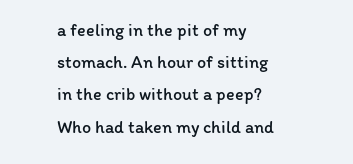a feeling in the pit of my stomach. An hour of sitting in the crib without a peep? Who had taken my child and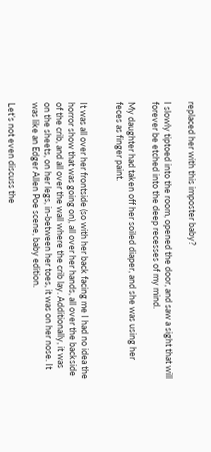replaced her with this imposter baby?

I slowly tiptoed into the room, opened the door, and saw a sight that will forever be etched into the deep recesses of my mind.

My daughter had taken off her soiled diaper, and she was using her feces as finger paint.


It was all over her frontside (so with her back facing me I had no idea the horror show that was going on), all over her hands, all over the backside of the crib, and all over the wall where the crib lay. Additionally, it was on the sheets, on her legs, in-between her toes, it was on her nose. It was like an Edger Allen Poe scene, baby edition.

Let’s not even discuss the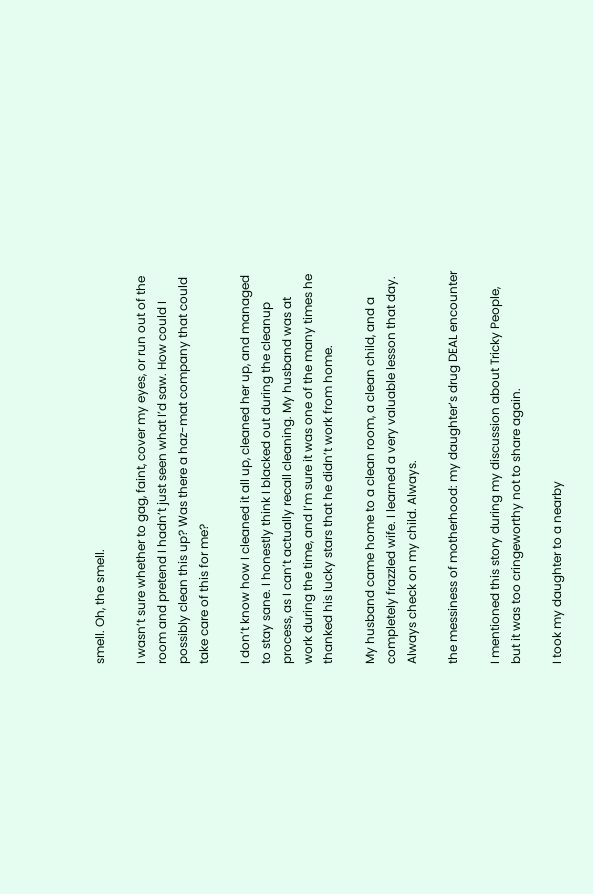smell. Oh, the smell.

I wasn’t sure whether to gag, faint, cover my eyes, or run out of the room and pretend I hadn’t just seen what I’d saw. How could I possibly clean this up? Was there a haz-mat company that could take care of this for me?

I don’t know how I cleaned it all up, cleaned her up, and managed to stay sane. I honestly think I blacked out during the cleanup process, as I can’t actually recall cleaning. My husband was at work during the time, and I’m sure it was one of the many times he thanked his lucky stars that he didn’t work from home.

My husband came home to a clean room, a clean child, and a completely frazzled wife. I learned a very valuable lesson that day. Always check on my child. Always.

the messiness of motherhood: my daughter’s drug DEAL encounter

I mentioned this story during my discussion about Tricky People, but it was too cringeworthy not to share again.

I took my daughter to a nearby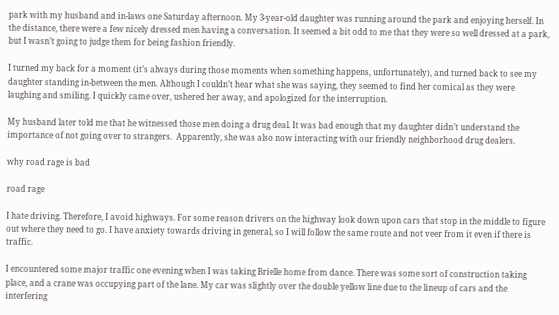park with my husband and in-laws one Saturday afternoon. My 3-year-old daughter was running around the park and enjoying herself. In the distance, there were a few nicely dressed men having a conversation. It seemed a bit odd to me that they were so well dressed at a park, but I wasn’t going to judge them for being fashion friendly.

I turned my back for a moment (it’s always during those moments when something happens, unfortunately), and turned back to see my daughter standing in-between the men. Although I couldn’t hear what she was saying, they seemed to find her comical as they were laughing and smiling. I quickly came over, ushered her away, and apologized for the interruption.

My husband later told me that he witnessed those men doing a drug deal. It was bad enough that my daughter didn’t understand the importance of not going over to strangers.  Apparently, she was also now interacting with our friendly neighborhood drug dealers.

why road rage is bad

road rage

I hate driving. Therefore, I avoid highways. For some reason drivers on the highway look down upon cars that stop in the middle to figure out where they need to go. I have anxiety towards driving in general, so I will follow the same route and not veer from it even if there is traffic.

I encountered some major traffic one evening when I was taking Brielle home from dance. There was some sort of construction taking place, and a crane was occupying part of the lane. My car was slightly over the double yellow line due to the lineup of cars and the interfering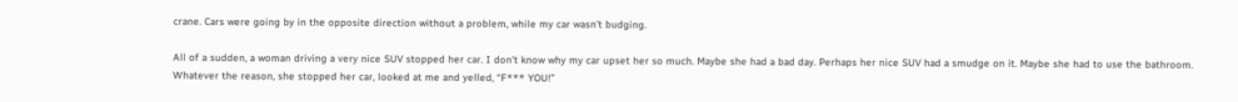crane. Cars were going by in the opposite direction without a problem, while my car wasn’t budging.

All of a sudden, a woman driving a very nice SUV stopped her car. I don’t know why my car upset her so much. Maybe she had a bad day. Perhaps her nice SUV had a smudge on it. Maybe she had to use the bathroom. Whatever the reason, she stopped her car, looked at me and yelled, “F*** YOU!”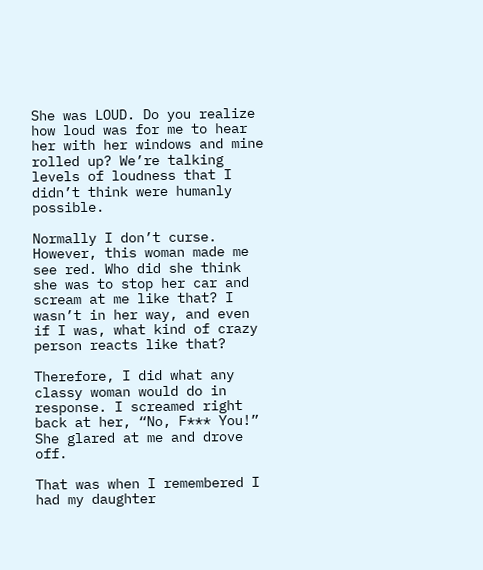She was LOUD. Do you realize how loud was for me to hear her with her windows and mine rolled up? We’re talking levels of loudness that I didn’t think were humanly possible.

Normally I don’t curse. However, this woman made me see red. Who did she think she was to stop her car and scream at me like that? I wasn’t in her way, and even if I was, what kind of crazy person reacts like that?

Therefore, I did what any classy woman would do in response. I screamed right back at her, “No, F*** You!”  She glared at me and drove off.

That was when I remembered I had my daughter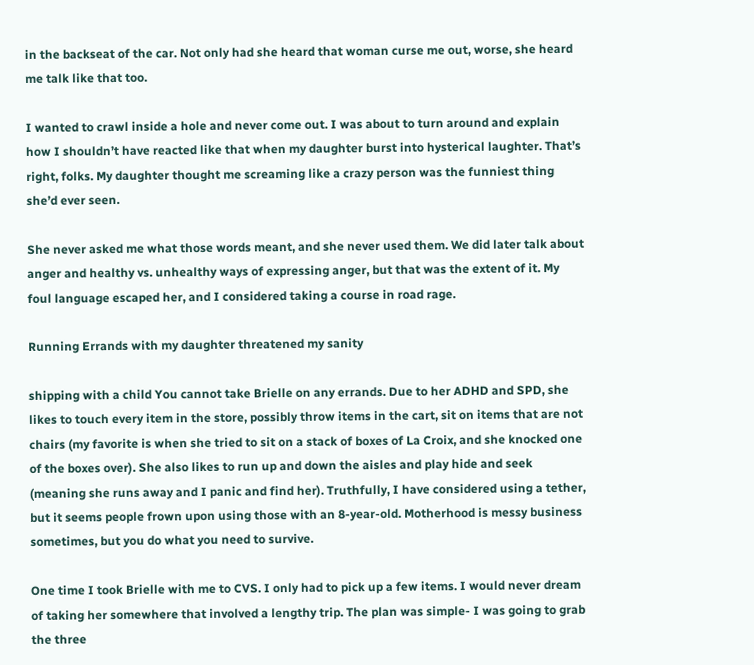in the backseat of the car. Not only had she heard that woman curse me out, worse, she heard me talk like that too.

I wanted to crawl inside a hole and never come out. I was about to turn around and explain how I shouldn’t have reacted like that when my daughter burst into hysterical laughter. That’s right, folks. My daughter thought me screaming like a crazy person was the funniest thing she’d ever seen.

She never asked me what those words meant, and she never used them. We did later talk about anger and healthy vs. unhealthy ways of expressing anger, but that was the extent of it. My foul language escaped her, and I considered taking a course in road rage.

Running Errands with my daughter threatened my sanity

shipping with a child You cannot take Brielle on any errands. Due to her ADHD and SPD, she likes to touch every item in the store, possibly throw items in the cart, sit on items that are not chairs (my favorite is when she tried to sit on a stack of boxes of La Croix, and she knocked one of the boxes over). She also likes to run up and down the aisles and play hide and seek (meaning she runs away and I panic and find her). Truthfully, I have considered using a tether, but it seems people frown upon using those with an 8-year-old. Motherhood is messy business sometimes, but you do what you need to survive.

One time I took Brielle with me to CVS. I only had to pick up a few items. I would never dream of taking her somewhere that involved a lengthy trip. The plan was simple- I was going to grab the three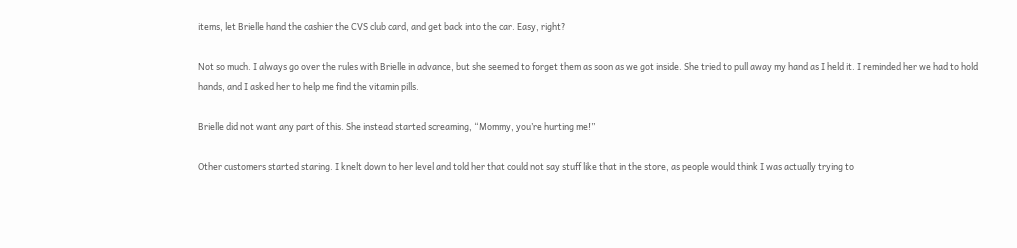items, let Brielle hand the cashier the CVS club card, and get back into the car. Easy, right?

Not so much. I always go over the rules with Brielle in advance, but she seemed to forget them as soon as we got inside. She tried to pull away my hand as I held it. I reminded her we had to hold hands, and I asked her to help me find the vitamin pills.

Brielle did not want any part of this. She instead started screaming, “Mommy, you’re hurting me!”

Other customers started staring. I knelt down to her level and told her that could not say stuff like that in the store, as people would think I was actually trying to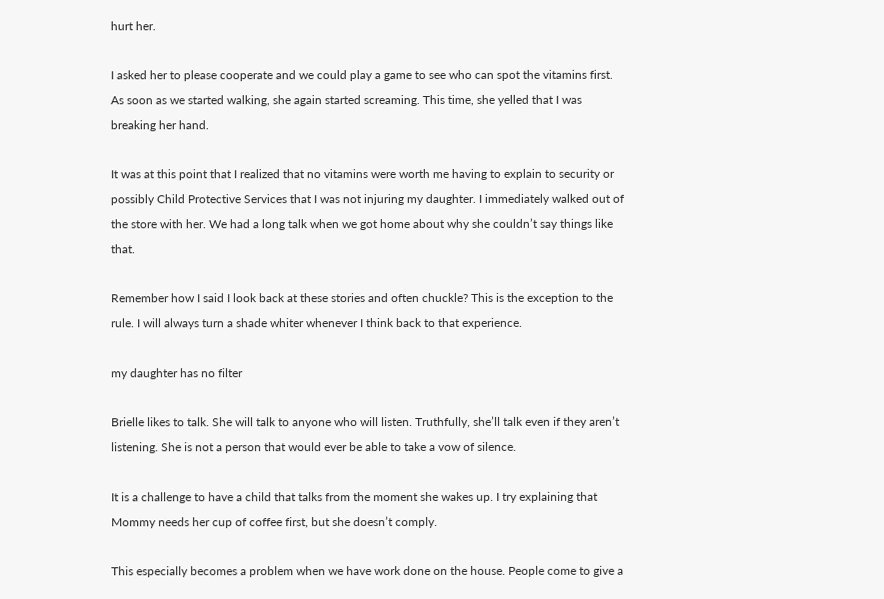hurt her.

I asked her to please cooperate and we could play a game to see who can spot the vitamins first. As soon as we started walking, she again started screaming. This time, she yelled that I was breaking her hand.

It was at this point that I realized that no vitamins were worth me having to explain to security or possibly Child Protective Services that I was not injuring my daughter. I immediately walked out of the store with her. We had a long talk when we got home about why she couldn’t say things like that.

Remember how I said I look back at these stories and often chuckle? This is the exception to the rule. I will always turn a shade whiter whenever I think back to that experience.

my daughter has no filter

Brielle likes to talk. She will talk to anyone who will listen. Truthfully, she’ll talk even if they aren’t listening. She is not a person that would ever be able to take a vow of silence.

It is a challenge to have a child that talks from the moment she wakes up. I try explaining that Mommy needs her cup of coffee first, but she doesn’t comply.

This especially becomes a problem when we have work done on the house. People come to give a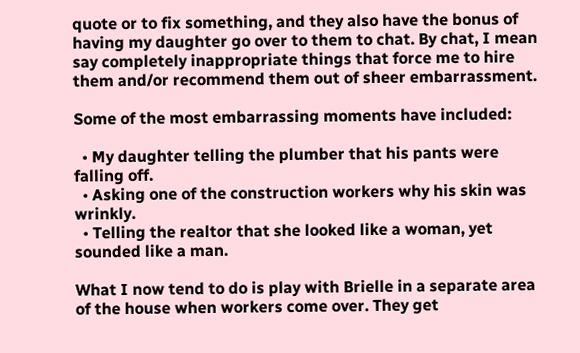quote or to fix something, and they also have the bonus of having my daughter go over to them to chat. By chat, I mean say completely inappropriate things that force me to hire them and/or recommend them out of sheer embarrassment.

Some of the most embarrassing moments have included:

  • My daughter telling the plumber that his pants were falling off.
  • Asking one of the construction workers why his skin was wrinkly.
  • Telling the realtor that she looked like a woman, yet sounded like a man.

What I now tend to do is play with Brielle in a separate area of the house when workers come over. They get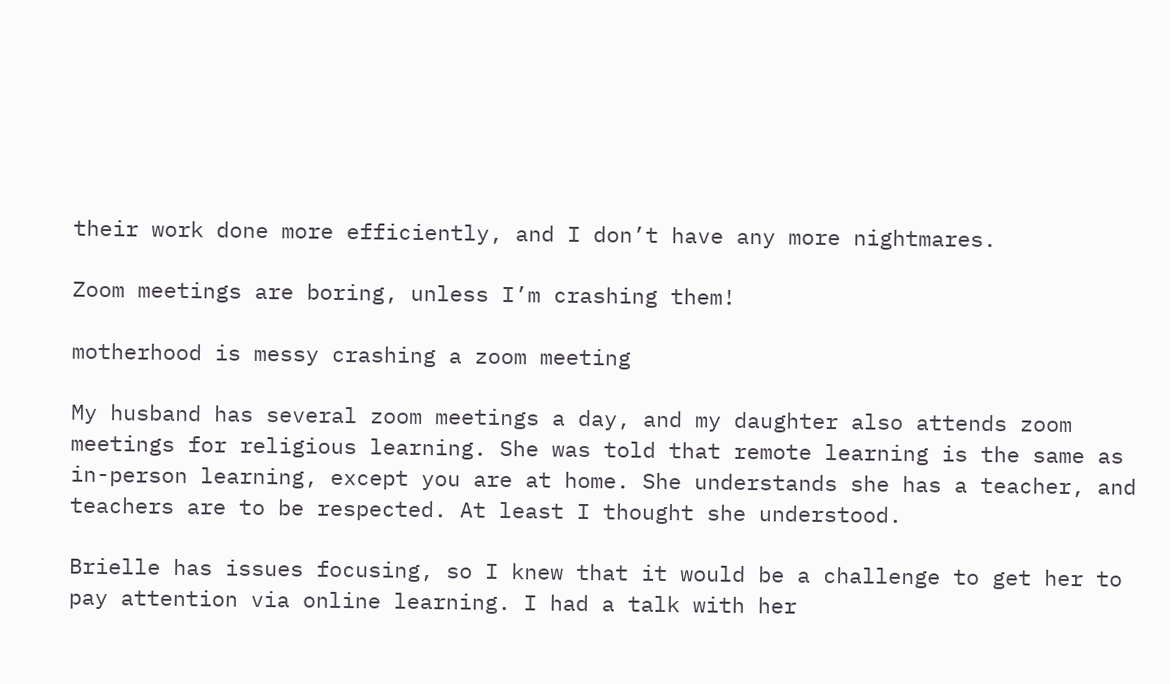their work done more efficiently, and I don’t have any more nightmares.

Zoom meetings are boring, unless I’m crashing them!

motherhood is messy crashing a zoom meeting

My husband has several zoom meetings a day, and my daughter also attends zoom meetings for religious learning. She was told that remote learning is the same as in-person learning, except you are at home. She understands she has a teacher, and teachers are to be respected. At least I thought she understood.

Brielle has issues focusing, so I knew that it would be a challenge to get her to pay attention via online learning. I had a talk with her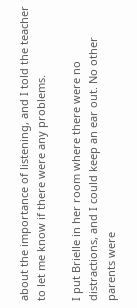about the importance of listening, and I told the teacher to let me know if there were any problems.

I put Brielle in her room where there were no distractions, and I could keep an ear out. No other parents were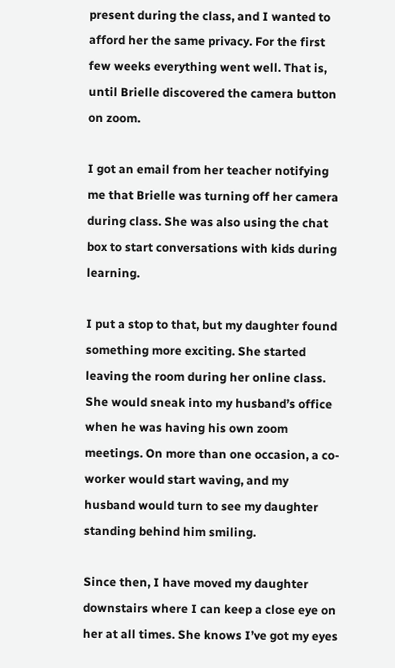present during the class, and I wanted to afford her the same privacy. For the first few weeks everything went well. That is, until Brielle discovered the camera button on zoom.

I got an email from her teacher notifying me that Brielle was turning off her camera during class. She was also using the chat box to start conversations with kids during learning.

I put a stop to that, but my daughter found something more exciting. She started leaving the room during her online class. She would sneak into my husband’s office when he was having his own zoom meetings. On more than one occasion, a co-worker would start waving, and my husband would turn to see my daughter standing behind him smiling.

Since then, I have moved my daughter downstairs where I can keep a close eye on her at all times. She knows I’ve got my eyes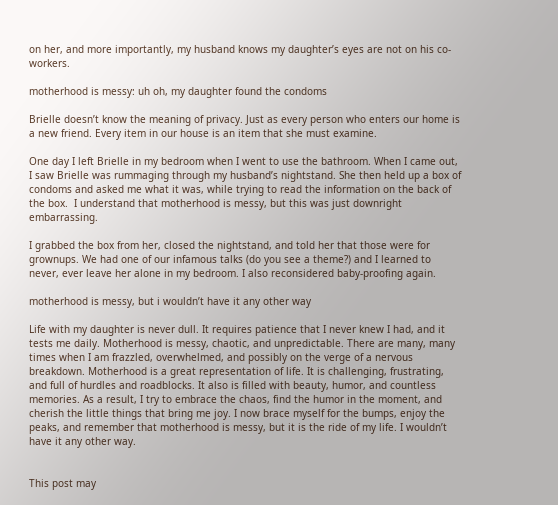on her, and more importantly, my husband knows my daughter’s eyes are not on his co-workers.

motherhood is messy: uh oh, my daughter found the condoms

Brielle doesn’t know the meaning of privacy. Just as every person who enters our home is a new friend. Every item in our house is an item that she must examine.

One day I left Brielle in my bedroom when I went to use the bathroom. When I came out, I saw Brielle was rummaging through my husband’s nightstand. She then held up a box of condoms and asked me what it was, while trying to read the information on the back of the box.  I understand that motherhood is messy, but this was just downright embarrassing.

I grabbed the box from her, closed the nightstand, and told her that those were for grownups. We had one of our infamous talks (do you see a theme?) and I learned to never, ever leave her alone in my bedroom. I also reconsidered baby-proofing again.

motherhood is messy, but i wouldn’t have it any other way

Life with my daughter is never dull. It requires patience that I never knew I had, and it tests me daily. Motherhood is messy, chaotic, and unpredictable. There are many, many times when I am frazzled, overwhelmed, and possibly on the verge of a nervous breakdown. Motherhood is a great representation of life. It is challenging, frustrating, and full of hurdles and roadblocks. It also is filled with beauty, humor, and countless memories. As a result, I try to embrace the chaos, find the humor in the moment, and cherish the little things that bring me joy. I now brace myself for the bumps, enjoy the peaks, and remember that motherhood is messy, but it is the ride of my life. I wouldn’t have it any other way.


This post may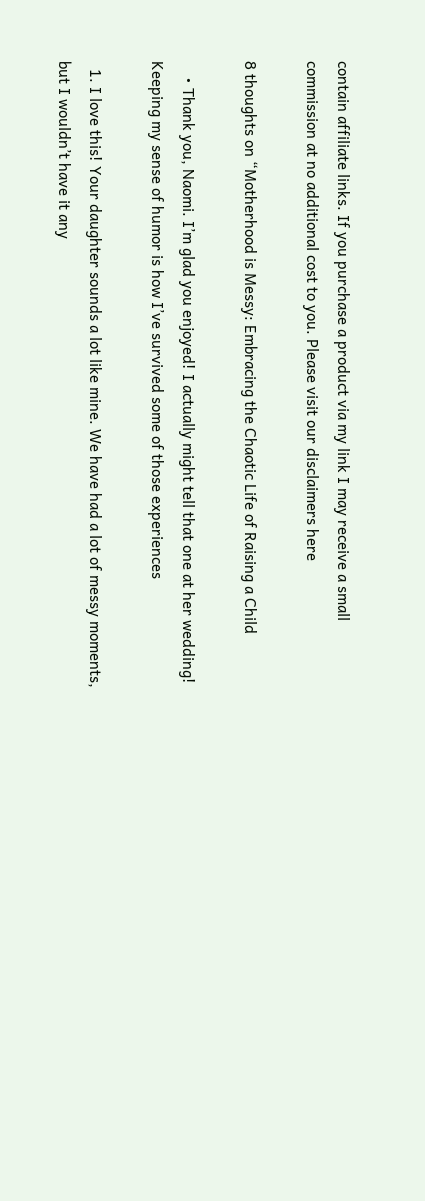contain affiliate links. If you purchase a product via my link I may receive a small commission at no additional cost to you. Please visit our disclaimers here

8 thoughts on “Motherhood is Messy: Embracing the Chaotic Life of Raising a Child

    • Thank you, Naomi. I’m glad you enjoyed! I actually might tell that one at her wedding! Keeping my sense of humor is how I’ve survived some of those experiences

  1. I love this! Your daughter sounds a lot like mine. We have had a lot of messy moments, but I wouldn’t have it any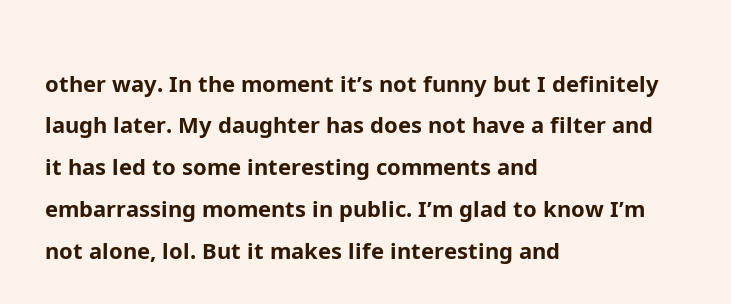other way. In the moment it’s not funny but I definitely laugh later. My daughter has does not have a filter and it has led to some interesting comments and embarrassing moments in public. I’m glad to know I’m not alone, lol. But it makes life interesting and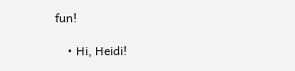fun!

    • Hi, Heidi!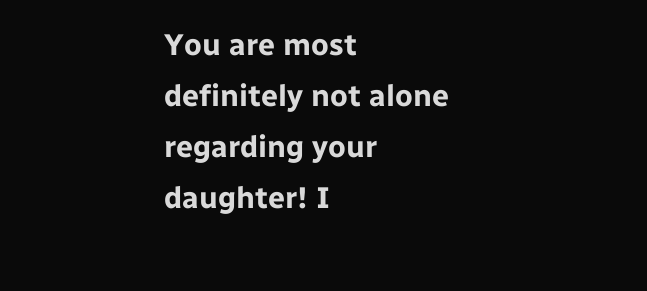You are most definitely not alone regarding your daughter! I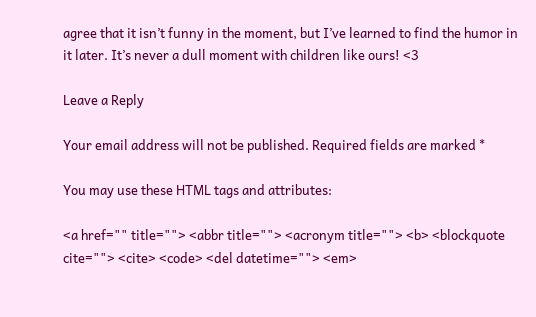agree that it isn’t funny in the moment, but I’ve learned to find the humor in it later. It’s never a dull moment with children like ours! <3

Leave a Reply

Your email address will not be published. Required fields are marked *

You may use these HTML tags and attributes:

<a href="" title=""> <abbr title=""> <acronym title=""> <b> <blockquote cite=""> <cite> <code> <del datetime=""> <em>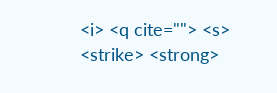<i> <q cite=""> <s> <strike> <strong>